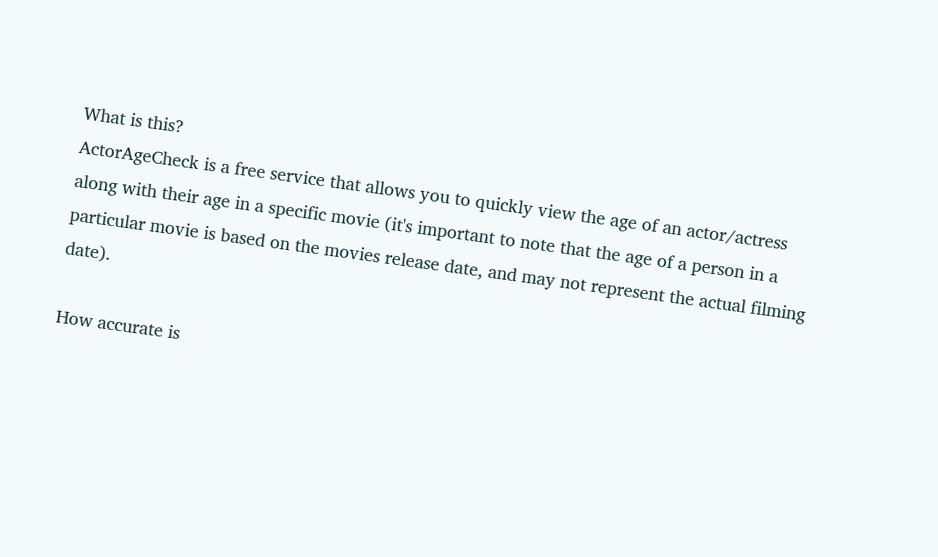What is this?
ActorAgeCheck is a free service that allows you to quickly view the age of an actor/actress along with their age in a specific movie (it's important to note that the age of a person in a particular movie is based on the movies release date, and may not represent the actual filming date).

How accurate is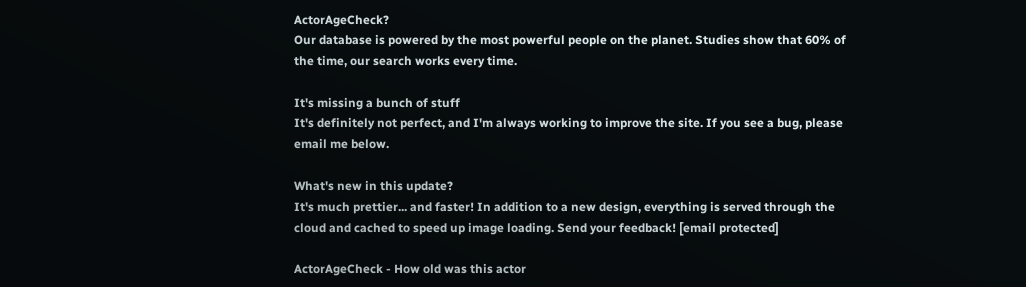ActorAgeCheck?
Our database is powered by the most powerful people on the planet. Studies show that 60% of the time, our search works every time.

It's missing a bunch of stuff
It's definitely not perfect, and I'm always working to improve the site. If you see a bug, please email me below.

What's new in this update?
It's much prettier... and faster! In addition to a new design, everything is served through the cloud and cached to speed up image loading. Send your feedback! [email protected]

ActorAgeCheck - How old was this actor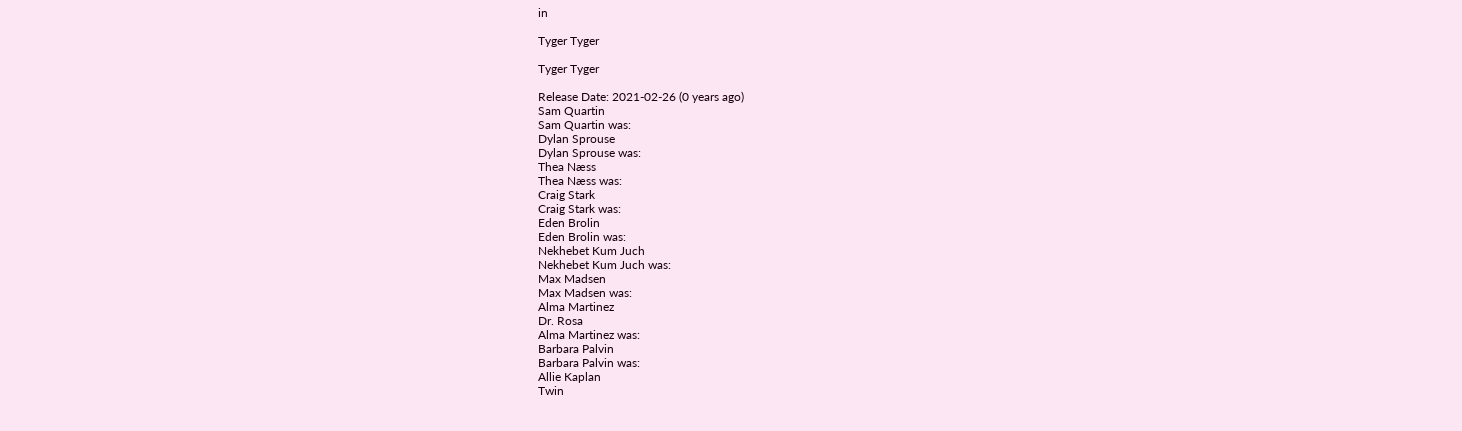in

Tyger Tyger

Tyger Tyger

Release Date: 2021-02-26 (0 years ago)
Sam Quartin
Sam Quartin was:
Dylan Sprouse
Dylan Sprouse was:
Thea Næss
Thea Næss was:
Craig Stark
Craig Stark was:
Eden Brolin
Eden Brolin was:
Nekhebet Kum Juch
Nekhebet Kum Juch was:
Max Madsen
Max Madsen was:
Alma Martinez
Dr. Rosa
Alma Martinez was:
Barbara Palvin
Barbara Palvin was:
Allie Kaplan
Twin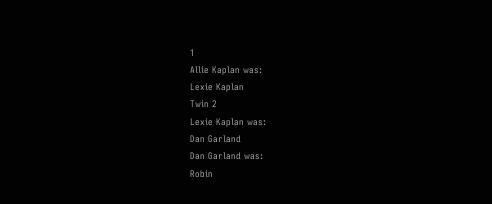1
Allie Kaplan was:
Lexie Kaplan
Twin 2
Lexie Kaplan was:
Dan Garland
Dan Garland was:
Robin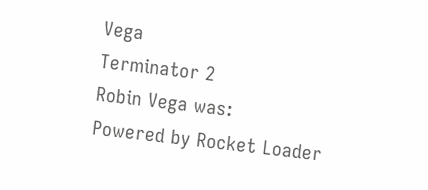Vega
Terminator 2
Robin Vega was:
Powered by Rocket Loader